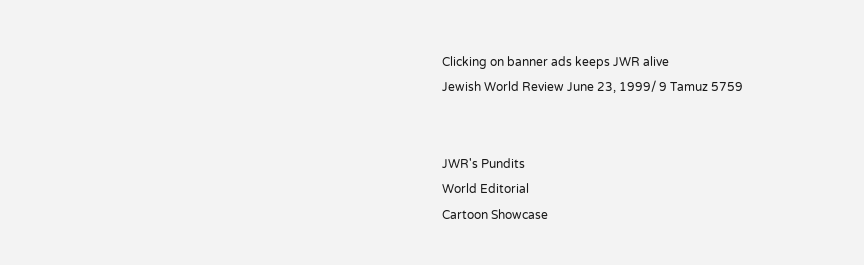Clicking on banner ads keeps JWR alive
Jewish World Review June 23, 1999/ 9 Tamuz 5759


JWR's Pundits
World Editorial
Cartoon Showcase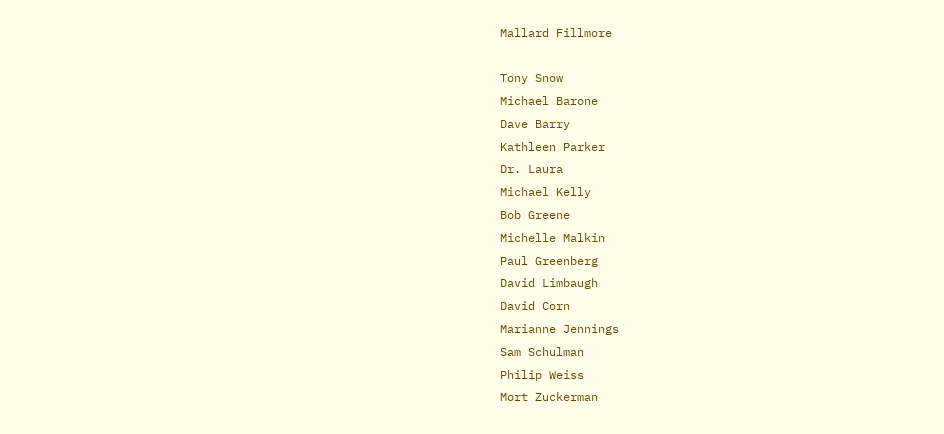Mallard Fillmore

Tony Snow
Michael Barone
Dave Barry
Kathleen Parker
Dr. Laura
Michael Kelly
Bob Greene
Michelle Malkin
Paul Greenberg
David Limbaugh
David Corn
Marianne Jennings
Sam Schulman
Philip Weiss
Mort Zuckerman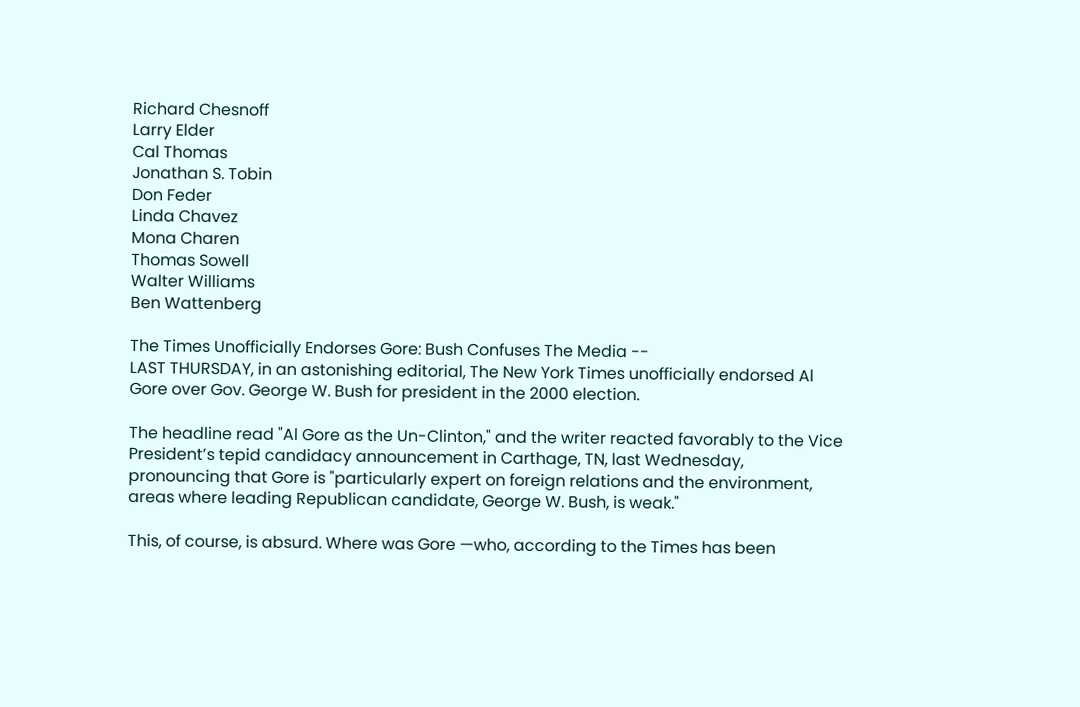Richard Chesnoff
Larry Elder
Cal Thomas
Jonathan S. Tobin
Don Feder
Linda Chavez
Mona Charen
Thomas Sowell
Walter Williams
Ben Wattenberg

The Times Unofficially Endorses Gore: Bush Confuses The Media --
LAST THURSDAY, in an astonishing editorial, The New York Times unofficially endorsed Al Gore over Gov. George W. Bush for president in the 2000 election.

The headline read "Al Gore as the Un-Clinton," and the writer reacted favorably to the Vice President’s tepid candidacy announcement in Carthage, TN, last Wednesday, pronouncing that Gore is "particularly expert on foreign relations and the environment, areas where leading Republican candidate, George W. Bush, is weak."

This, of course, is absurd. Where was Gore —who, according to the Times has been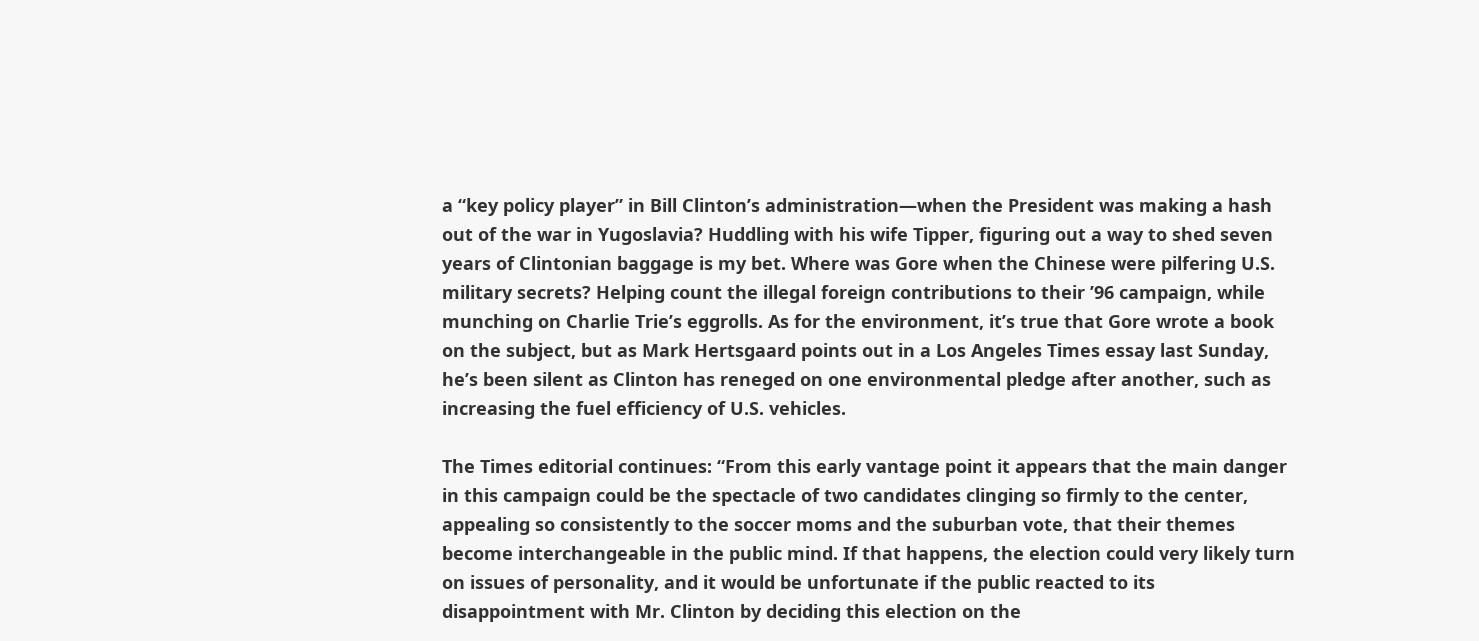a “key policy player” in Bill Clinton’s administration—when the President was making a hash out of the war in Yugoslavia? Huddling with his wife Tipper, figuring out a way to shed seven years of Clintonian baggage is my bet. Where was Gore when the Chinese were pilfering U.S. military secrets? Helping count the illegal foreign contributions to their ’96 campaign, while munching on Charlie Trie’s eggrolls. As for the environment, it’s true that Gore wrote a book on the subject, but as Mark Hertsgaard points out in a Los Angeles Times essay last Sunday, he’s been silent as Clinton has reneged on one environmental pledge after another, such as increasing the fuel efficiency of U.S. vehicles.

The Times editorial continues: “From this early vantage point it appears that the main danger in this campaign could be the spectacle of two candidates clinging so firmly to the center, appealing so consistently to the soccer moms and the suburban vote, that their themes become interchangeable in the public mind. If that happens, the election could very likely turn on issues of personality, and it would be unfortunate if the public reacted to its disappointment with Mr. Clinton by deciding this election on the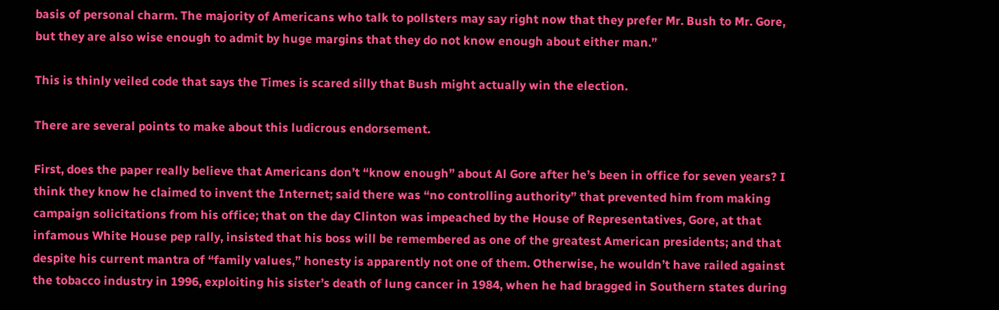basis of personal charm. The majority of Americans who talk to pollsters may say right now that they prefer Mr. Bush to Mr. Gore, but they are also wise enough to admit by huge margins that they do not know enough about either man.”

This is thinly veiled code that says the Times is scared silly that Bush might actually win the election.

There are several points to make about this ludicrous endorsement.

First, does the paper really believe that Americans don’t “know enough” about Al Gore after he’s been in office for seven years? I think they know he claimed to invent the Internet; said there was “no controlling authority” that prevented him from making campaign solicitations from his office; that on the day Clinton was impeached by the House of Representatives, Gore, at that infamous White House pep rally, insisted that his boss will be remembered as one of the greatest American presidents; and that despite his current mantra of “family values,” honesty is apparently not one of them. Otherwise, he wouldn’t have railed against the tobacco industry in 1996, exploiting his sister’s death of lung cancer in 1984, when he had bragged in Southern states during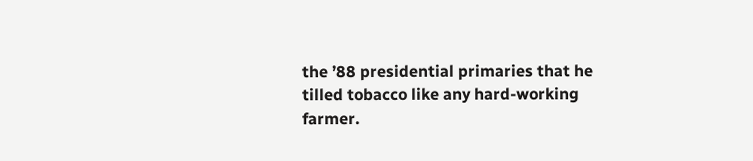the ’88 presidential primaries that he tilled tobacco like any hard-working farmer.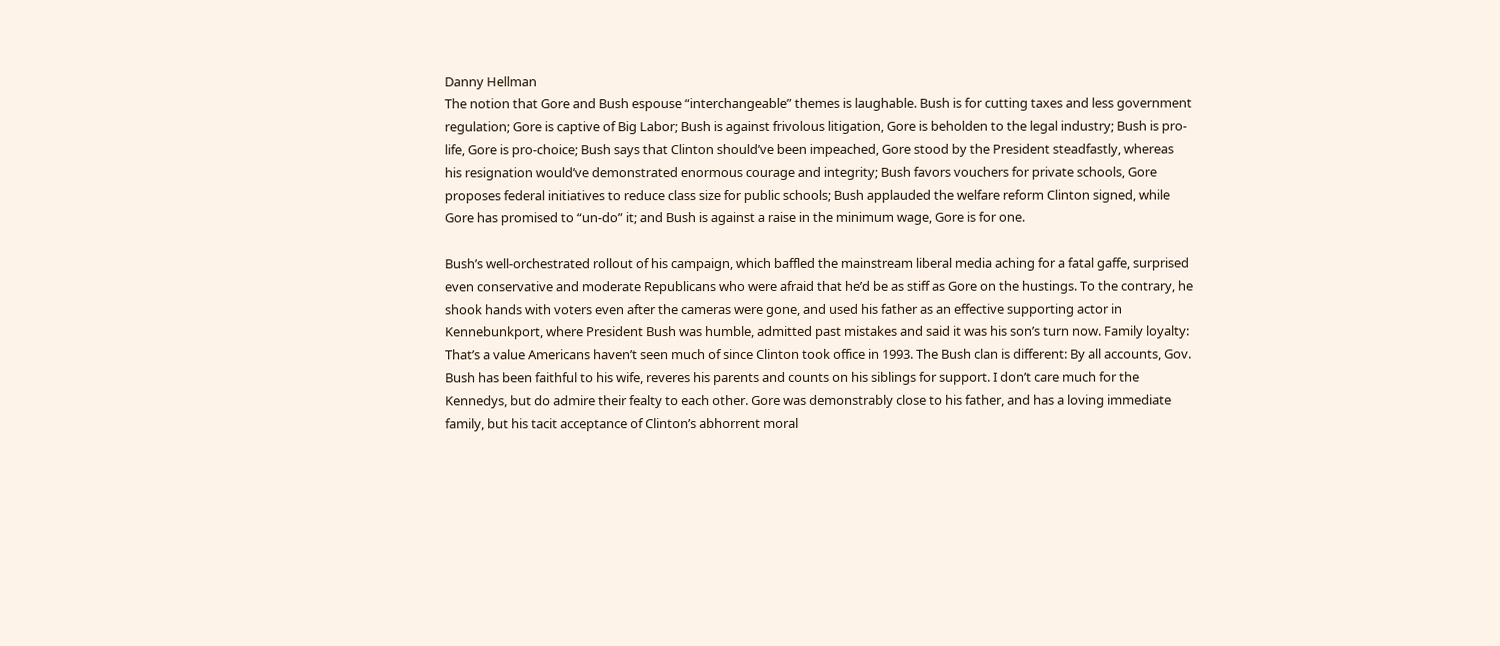Danny Hellman
The notion that Gore and Bush espouse “interchangeable” themes is laughable. Bush is for cutting taxes and less government regulation; Gore is captive of Big Labor; Bush is against frivolous litigation, Gore is beholden to the legal industry; Bush is pro-life, Gore is pro-choice; Bush says that Clinton should’ve been impeached, Gore stood by the President steadfastly, whereas his resignation would’ve demonstrated enormous courage and integrity; Bush favors vouchers for private schools, Gore proposes federal initiatives to reduce class size for public schools; Bush applauded the welfare reform Clinton signed, while Gore has promised to “un-do” it; and Bush is against a raise in the minimum wage, Gore is for one.

Bush’s well-orchestrated rollout of his campaign, which baffled the mainstream liberal media aching for a fatal gaffe, surprised even conservative and moderate Republicans who were afraid that he’d be as stiff as Gore on the hustings. To the contrary, he shook hands with voters even after the cameras were gone, and used his father as an effective supporting actor in Kennebunkport, where President Bush was humble, admitted past mistakes and said it was his son’s turn now. Family loyalty: That’s a value Americans haven’t seen much of since Clinton took office in 1993. The Bush clan is different: By all accounts, Gov. Bush has been faithful to his wife, reveres his parents and counts on his siblings for support. I don’t care much for the Kennedys, but do admire their fealty to each other. Gore was demonstrably close to his father, and has a loving immediate family, but his tacit acceptance of Clinton’s abhorrent moral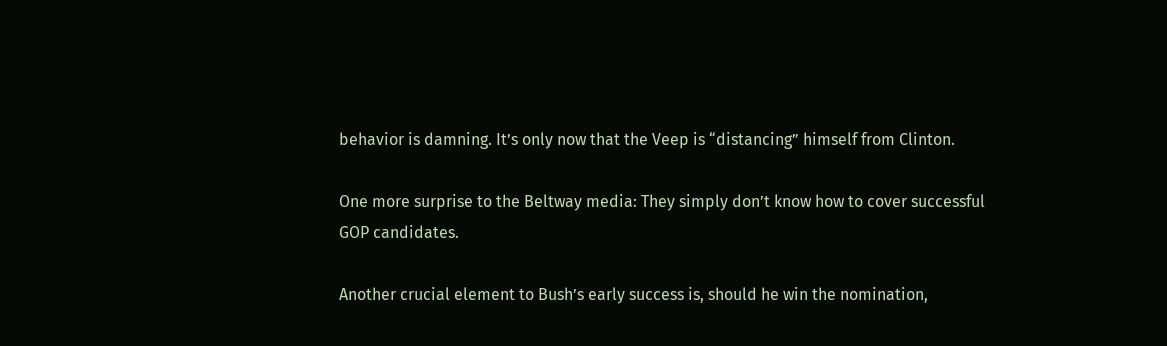behavior is damning. It’s only now that the Veep is “distancing” himself from Clinton.

One more surprise to the Beltway media: They simply don’t know how to cover successful GOP candidates.

Another crucial element to Bush’s early success is, should he win the nomination,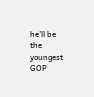he’ll be the youngest GOP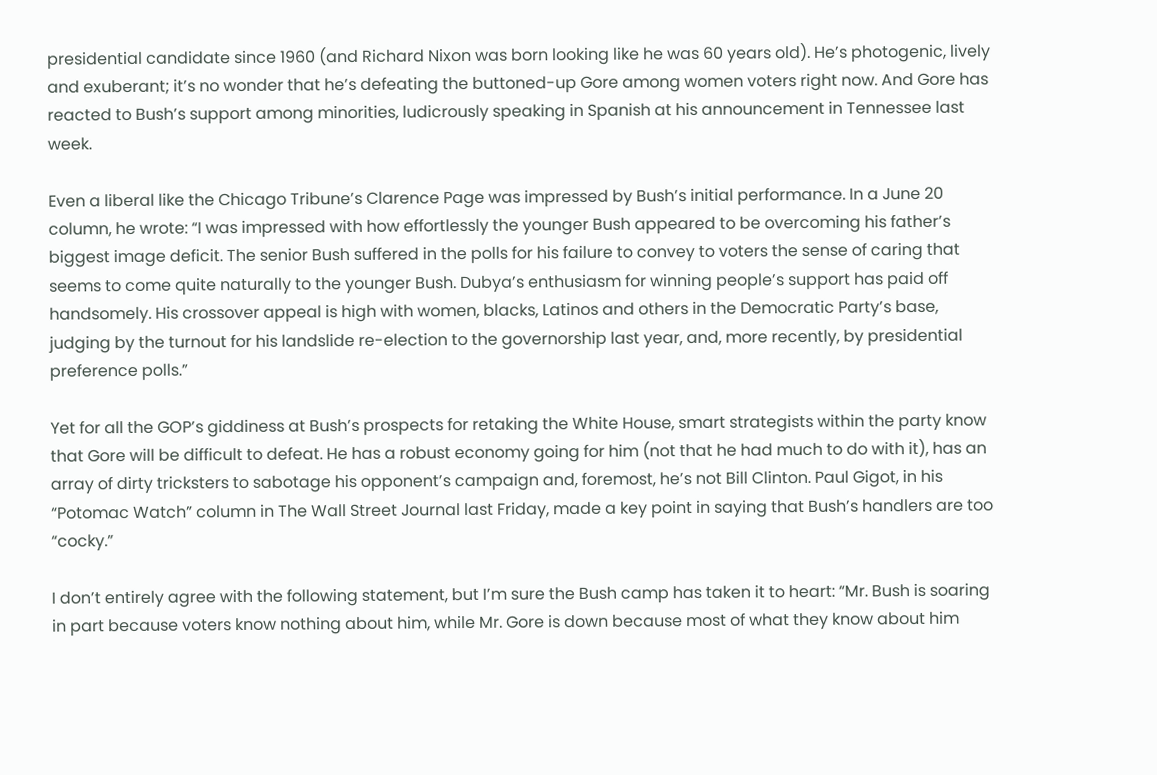presidential candidate since 1960 (and Richard Nixon was born looking like he was 60 years old). He’s photogenic, lively and exuberant; it’s no wonder that he’s defeating the buttoned-up Gore among women voters right now. And Gore has reacted to Bush’s support among minorities, ludicrously speaking in Spanish at his announcement in Tennessee last week.

Even a liberal like the Chicago Tribune’s Clarence Page was impressed by Bush’s initial performance. In a June 20 column, he wrote: “I was impressed with how effortlessly the younger Bush appeared to be overcoming his father’s biggest image deficit. The senior Bush suffered in the polls for his failure to convey to voters the sense of caring that seems to come quite naturally to the younger Bush. Dubya’s enthusiasm for winning people’s support has paid off handsomely. His crossover appeal is high with women, blacks, Latinos and others in the Democratic Party’s base, judging by the turnout for his landslide re-election to the governorship last year, and, more recently, by presidential preference polls.”

Yet for all the GOP’s giddiness at Bush’s prospects for retaking the White House, smart strategists within the party know that Gore will be difficult to defeat. He has a robust economy going for him (not that he had much to do with it), has an array of dirty tricksters to sabotage his opponent’s campaign and, foremost, he’s not Bill Clinton. Paul Gigot, in his “Potomac Watch” column in The Wall Street Journal last Friday, made a key point in saying that Bush’s handlers are too “cocky.”

I don’t entirely agree with the following statement, but I’m sure the Bush camp has taken it to heart: “Mr. Bush is soaring in part because voters know nothing about him, while Mr. Gore is down because most of what they know about him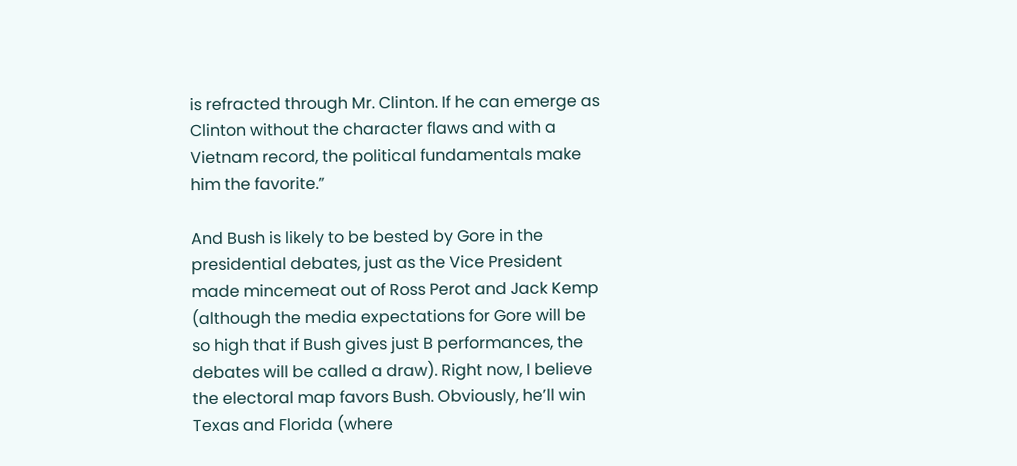is refracted through Mr. Clinton. If he can emerge as Clinton without the character flaws and with a Vietnam record, the political fundamentals make him the favorite.”

And Bush is likely to be bested by Gore in the presidential debates, just as the Vice President made mincemeat out of Ross Perot and Jack Kemp (although the media expectations for Gore will be so high that if Bush gives just B performances, the debates will be called a draw). Right now, I believe the electoral map favors Bush. Obviously, he’ll win Texas and Florida (where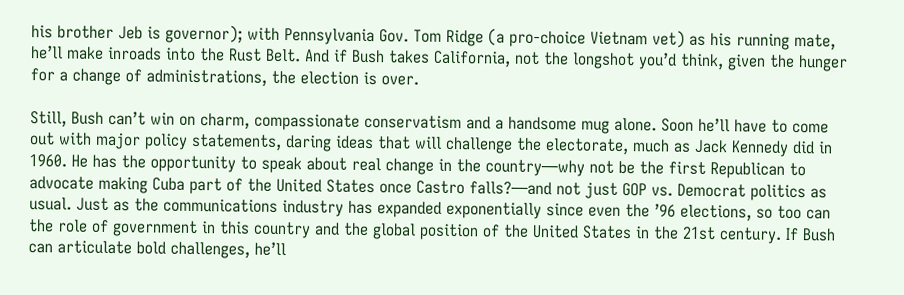his brother Jeb is governor); with Pennsylvania Gov. Tom Ridge (a pro-choice Vietnam vet) as his running mate, he’ll make inroads into the Rust Belt. And if Bush takes California, not the longshot you’d think, given the hunger for a change of administrations, the election is over.

Still, Bush can’t win on charm, compassionate conservatism and a handsome mug alone. Soon he’ll have to come out with major policy statements, daring ideas that will challenge the electorate, much as Jack Kennedy did in 1960. He has the opportunity to speak about real change in the country—why not be the first Republican to advocate making Cuba part of the United States once Castro falls?—and not just GOP vs. Democrat politics as usual. Just as the communications industry has expanded exponentially since even the ’96 elections, so too can the role of government in this country and the global position of the United States in the 21st century. If Bush can articulate bold challenges, he’ll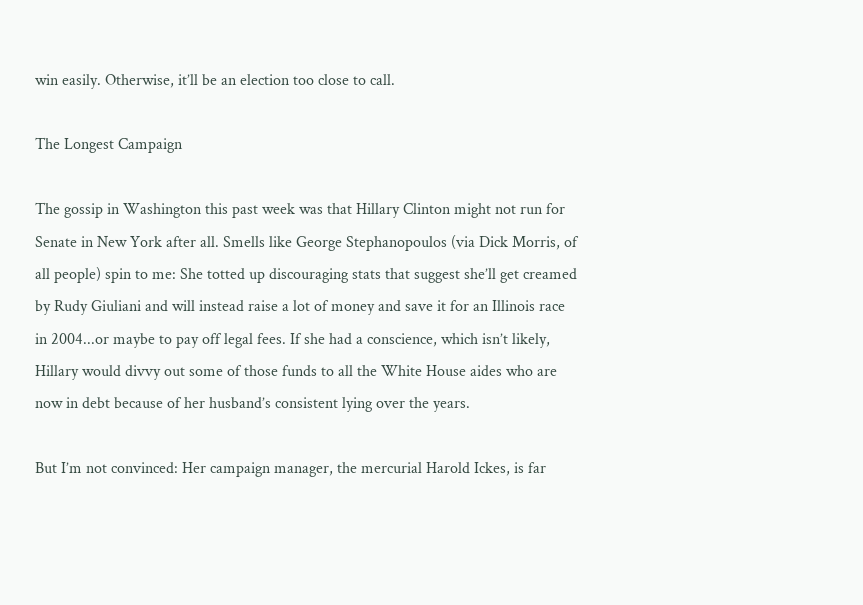win easily. Otherwise, it’ll be an election too close to call.

The Longest Campaign

The gossip in Washington this past week was that Hillary Clinton might not run for Senate in New York after all. Smells like George Stephanopoulos (via Dick Morris, of all people) spin to me: She totted up discouraging stats that suggest she’ll get creamed by Rudy Giuliani and will instead raise a lot of money and save it for an Illinois race in 2004...or maybe to pay off legal fees. If she had a conscience, which isn’t likely, Hillary would divvy out some of those funds to all the White House aides who are now in debt because of her husband’s consistent lying over the years.

But I’m not convinced: Her campaign manager, the mercurial Harold Ickes, is far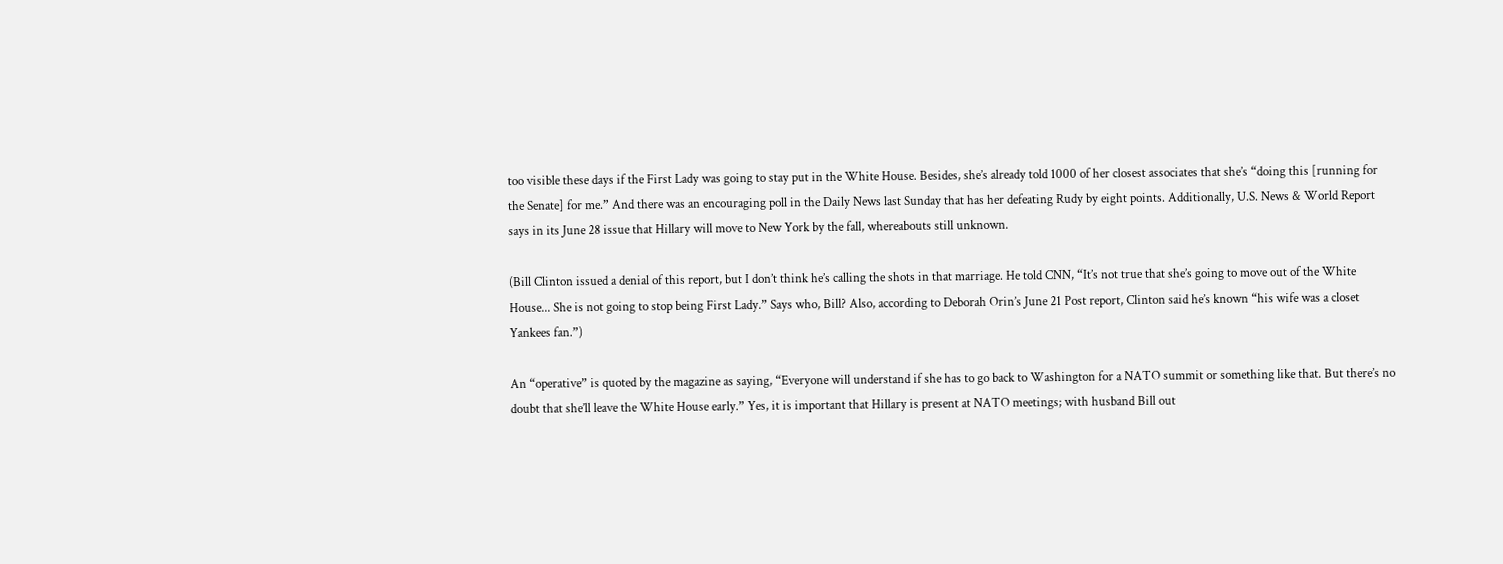too visible these days if the First Lady was going to stay put in the White House. Besides, she’s already told 1000 of her closest associates that she’s “doing this [running for the Senate] for me.” And there was an encouraging poll in the Daily News last Sunday that has her defeating Rudy by eight points. Additionally, U.S. News & World Report says in its June 28 issue that Hillary will move to New York by the fall, whereabouts still unknown.

(Bill Clinton issued a denial of this report, but I don’t think he’s calling the shots in that marriage. He told CNN, “It’s not true that she’s going to move out of the White House... She is not going to stop being First Lady.” Says who, Bill? Also, according to Deborah Orin’s June 21 Post report, Clinton said he’s known “his wife was a closet Yankees fan.”)

An “operative” is quoted by the magazine as saying, “Everyone will understand if she has to go back to Washington for a NATO summit or something like that. But there’s no doubt that she’ll leave the White House early.” Yes, it is important that Hillary is present at NATO meetings; with husband Bill out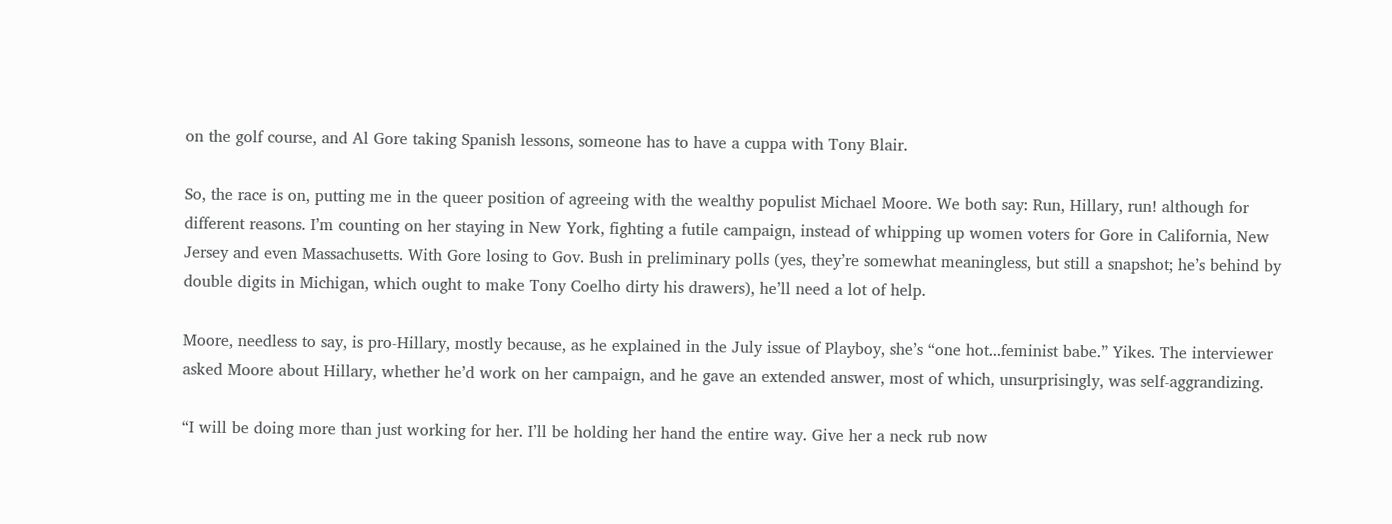on the golf course, and Al Gore taking Spanish lessons, someone has to have a cuppa with Tony Blair.

So, the race is on, putting me in the queer position of agreeing with the wealthy populist Michael Moore. We both say: Run, Hillary, run! although for different reasons. I’m counting on her staying in New York, fighting a futile campaign, instead of whipping up women voters for Gore in California, New Jersey and even Massachusetts. With Gore losing to Gov. Bush in preliminary polls (yes, they’re somewhat meaningless, but still a snapshot; he’s behind by double digits in Michigan, which ought to make Tony Coelho dirty his drawers), he’ll need a lot of help.

Moore, needless to say, is pro-Hillary, mostly because, as he explained in the July issue of Playboy, she’s “one hot...feminist babe.” Yikes. The interviewer asked Moore about Hillary, whether he’d work on her campaign, and he gave an extended answer, most of which, unsurprisingly, was self-aggrandizing.

“I will be doing more than just working for her. I’ll be holding her hand the entire way. Give her a neck rub now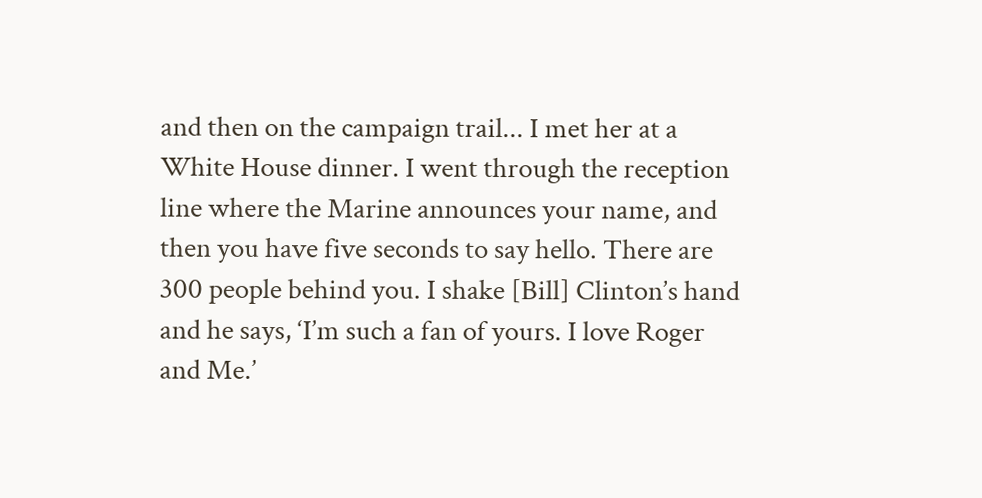and then on the campaign trail... I met her at a White House dinner. I went through the reception line where the Marine announces your name, and then you have five seconds to say hello. There are 300 people behind you. I shake [Bill] Clinton’s hand and he says, ‘I’m such a fan of yours. I love Roger and Me.’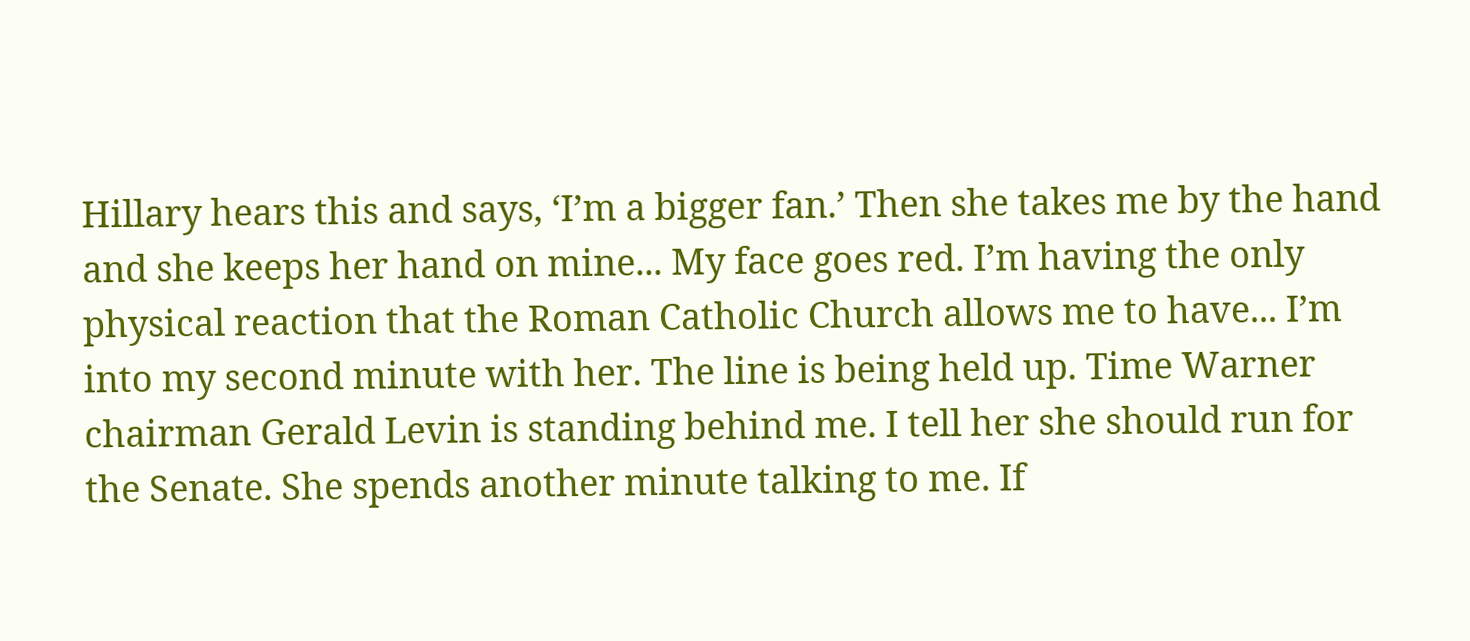Hillary hears this and says, ‘I’m a bigger fan.’ Then she takes me by the hand and she keeps her hand on mine... My face goes red. I’m having the only physical reaction that the Roman Catholic Church allows me to have... I’m into my second minute with her. The line is being held up. Time Warner chairman Gerald Levin is standing behind me. I tell her she should run for the Senate. She spends another minute talking to me. If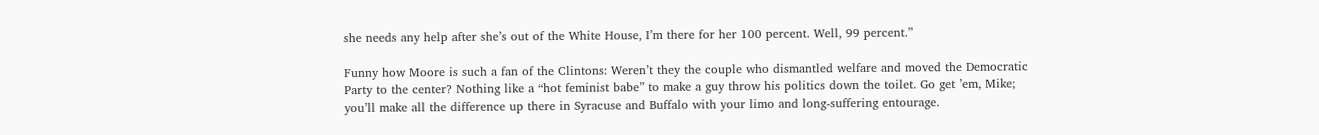she needs any help after she’s out of the White House, I’m there for her 100 percent. Well, 99 percent.”

Funny how Moore is such a fan of the Clintons: Weren’t they the couple who dismantled welfare and moved the Democratic Party to the center? Nothing like a “hot feminist babe” to make a guy throw his politics down the toilet. Go get ’em, Mike; you’ll make all the difference up there in Syracuse and Buffalo with your limo and long-suffering entourage.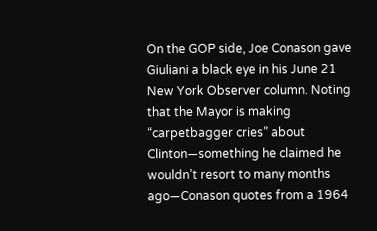On the GOP side, Joe Conason gave Giuliani a black eye in his June 21 New York Observer column. Noting that the Mayor is making “carpetbagger cries” about Clinton—something he claimed he wouldn’t resort to many months ago—Conason quotes from a 1964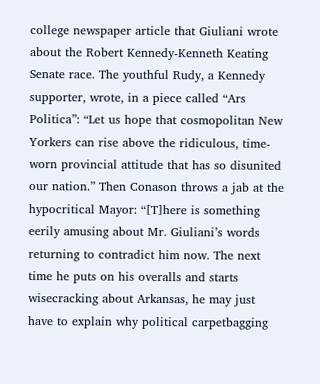college newspaper article that Giuliani wrote about the Robert Kennedy-Kenneth Keating Senate race. The youthful Rudy, a Kennedy supporter, wrote, in a piece called “Ars Politica”: “Let us hope that cosmopolitan New Yorkers can rise above the ridiculous, time-worn provincial attitude that has so disunited our nation.” Then Conason throws a jab at the hypocritical Mayor: “[T]here is something eerily amusing about Mr. Giuliani’s words returning to contradict him now. The next time he puts on his overalls and starts wisecracking about Arkansas, he may just have to explain why political carpetbagging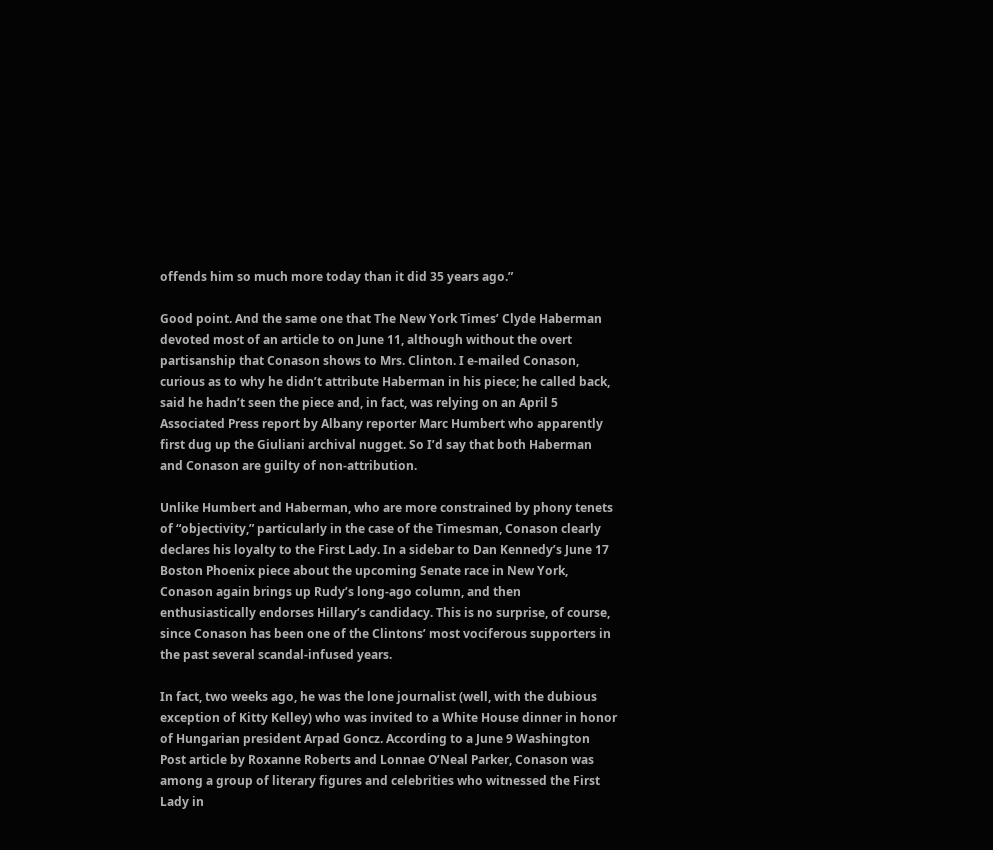offends him so much more today than it did 35 years ago.”

Good point. And the same one that The New York Times’ Clyde Haberman devoted most of an article to on June 11, although without the overt partisanship that Conason shows to Mrs. Clinton. I e-mailed Conason, curious as to why he didn’t attribute Haberman in his piece; he called back, said he hadn’t seen the piece and, in fact, was relying on an April 5 Associated Press report by Albany reporter Marc Humbert who apparently first dug up the Giuliani archival nugget. So I’d say that both Haberman and Conason are guilty of non-attribution.

Unlike Humbert and Haberman, who are more constrained by phony tenets of “objectivity,” particularly in the case of the Timesman, Conason clearly declares his loyalty to the First Lady. In a sidebar to Dan Kennedy’s June 17 Boston Phoenix piece about the upcoming Senate race in New York, Conason again brings up Rudy’s long-ago column, and then enthusiastically endorses Hillary’s candidacy. This is no surprise, of course, since Conason has been one of the Clintons’ most vociferous supporters in the past several scandal-infused years.

In fact, two weeks ago, he was the lone journalist (well, with the dubious exception of Kitty Kelley) who was invited to a White House dinner in honor of Hungarian president Arpad Goncz. According to a June 9 Washington Post article by Roxanne Roberts and Lonnae O’Neal Parker, Conason was among a group of literary figures and celebrities who witnessed the First Lady in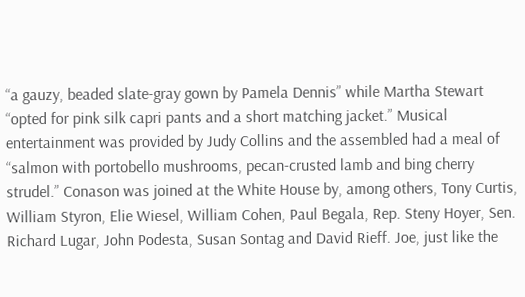“a gauzy, beaded slate-gray gown by Pamela Dennis” while Martha Stewart “opted for pink silk capri pants and a short matching jacket.” Musical entertainment was provided by Judy Collins and the assembled had a meal of “salmon with portobello mushrooms, pecan-crusted lamb and bing cherry strudel.” Conason was joined at the White House by, among others, Tony Curtis, William Styron, Elie Wiesel, William Cohen, Paul Begala, Rep. Steny Hoyer, Sen. Richard Lugar, John Podesta, Susan Sontag and David Rieff. Joe, just like the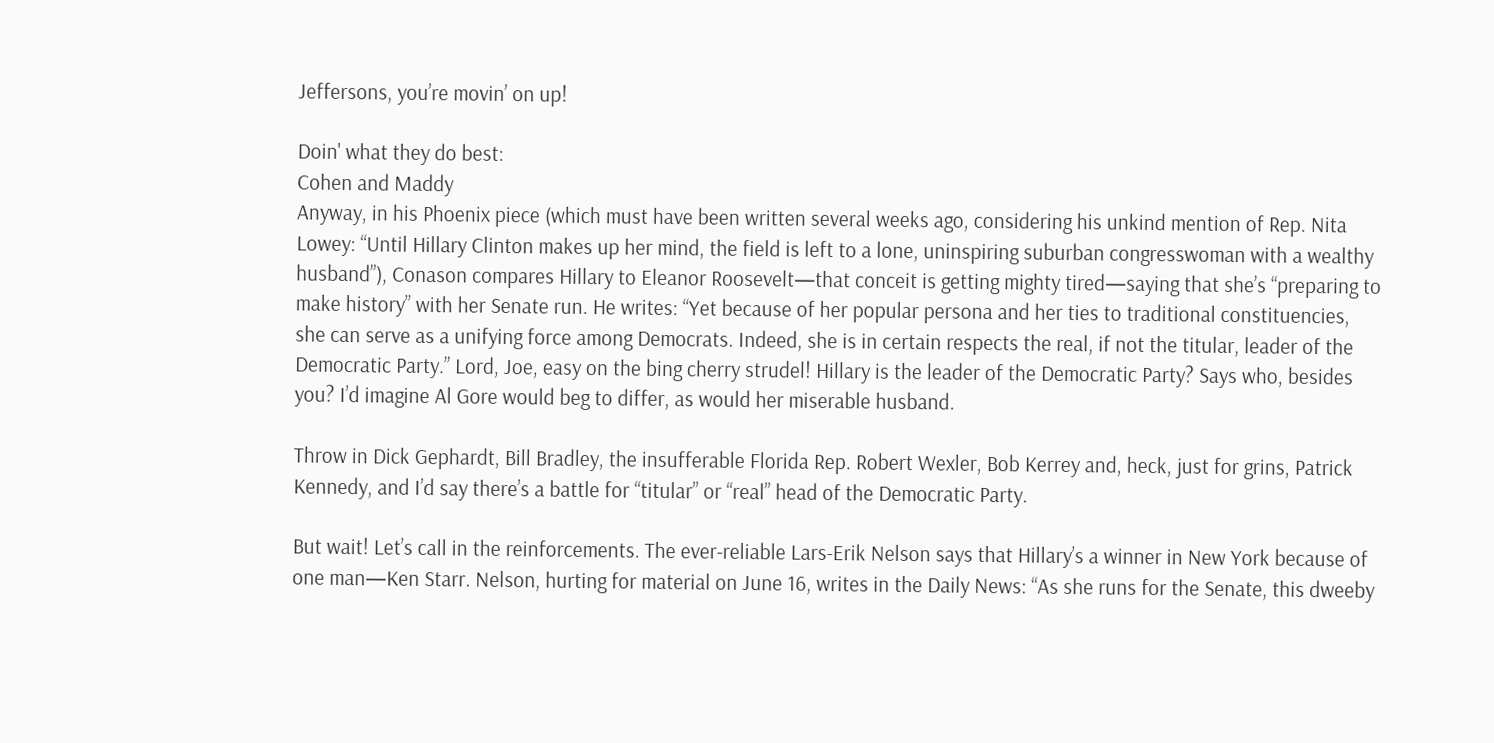Jeffersons, you’re movin’ on up!

Doin' what they do best:
Cohen and Maddy
Anyway, in his Phoenix piece (which must have been written several weeks ago, considering his unkind mention of Rep. Nita Lowey: “Until Hillary Clinton makes up her mind, the field is left to a lone, uninspiring suburban congresswoman with a wealthy husband”), Conason compares Hillary to Eleanor Roosevelt—that conceit is getting mighty tired—saying that she’s “preparing to make history” with her Senate run. He writes: “Yet because of her popular persona and her ties to traditional constituencies, she can serve as a unifying force among Democrats. Indeed, she is in certain respects the real, if not the titular, leader of the Democratic Party.” Lord, Joe, easy on the bing cherry strudel! Hillary is the leader of the Democratic Party? Says who, besides you? I’d imagine Al Gore would beg to differ, as would her miserable husband.

Throw in Dick Gephardt, Bill Bradley, the insufferable Florida Rep. Robert Wexler, Bob Kerrey and, heck, just for grins, Patrick Kennedy, and I’d say there’s a battle for “titular” or “real” head of the Democratic Party.

But wait! Let’s call in the reinforcements. The ever-reliable Lars-Erik Nelson says that Hillary’s a winner in New York because of one man—Ken Starr. Nelson, hurting for material on June 16, writes in the Daily News: “As she runs for the Senate, this dweeby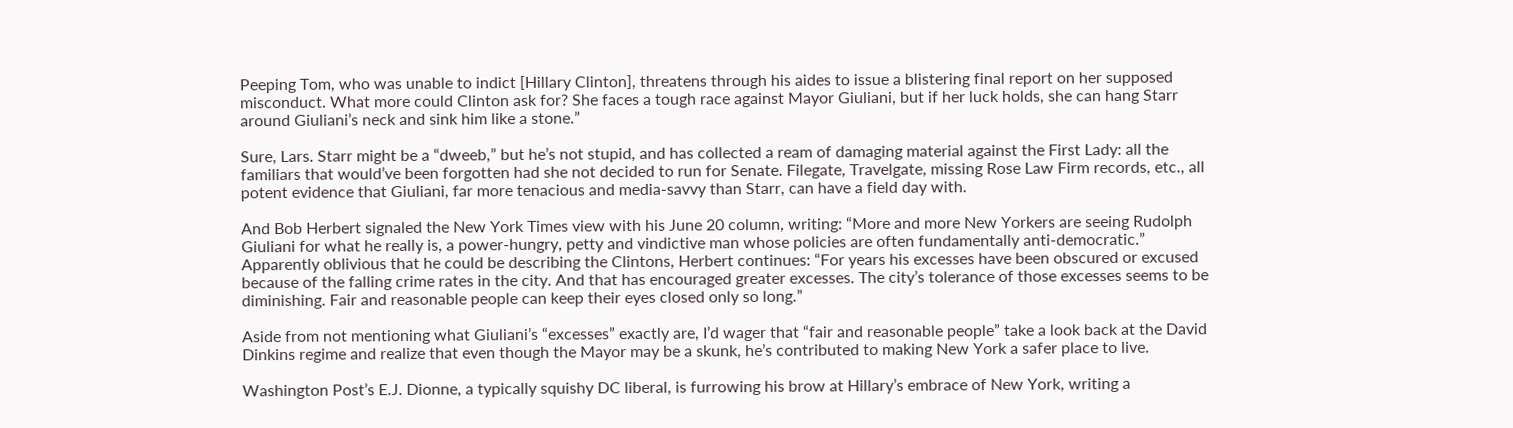Peeping Tom, who was unable to indict [Hillary Clinton], threatens through his aides to issue a blistering final report on her supposed misconduct. What more could Clinton ask for? She faces a tough race against Mayor Giuliani, but if her luck holds, she can hang Starr around Giuliani’s neck and sink him like a stone.”

Sure, Lars. Starr might be a “dweeb,” but he’s not stupid, and has collected a ream of damaging material against the First Lady: all the familiars that would’ve been forgotten had she not decided to run for Senate. Filegate, Travelgate, missing Rose Law Firm records, etc., all potent evidence that Giuliani, far more tenacious and media-savvy than Starr, can have a field day with.

And Bob Herbert signaled the New York Times view with his June 20 column, writing: “More and more New Yorkers are seeing Rudolph Giuliani for what he really is, a power-hungry, petty and vindictive man whose policies are often fundamentally anti-democratic.” Apparently oblivious that he could be describing the Clintons, Herbert continues: “For years his excesses have been obscured or excused because of the falling crime rates in the city. And that has encouraged greater excesses. The city’s tolerance of those excesses seems to be diminishing. Fair and reasonable people can keep their eyes closed only so long.”

Aside from not mentioning what Giuliani’s “excesses” exactly are, I’d wager that “fair and reasonable people” take a look back at the David Dinkins regime and realize that even though the Mayor may be a skunk, he’s contributed to making New York a safer place to live.

Washington Post’s E.J. Dionne, a typically squishy DC liberal, is furrowing his brow at Hillary’s embrace of New York, writing a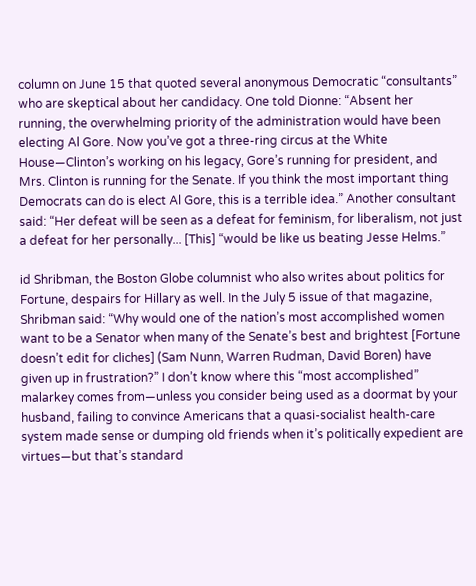column on June 15 that quoted several anonymous Democratic “consultants” who are skeptical about her candidacy. One told Dionne: “Absent her running, the overwhelming priority of the administration would have been electing Al Gore. Now you’ve got a three-ring circus at the White House—Clinton’s working on his legacy, Gore’s running for president, and Mrs. Clinton is running for the Senate. If you think the most important thing Democrats can do is elect Al Gore, this is a terrible idea.” Another consultant said: “Her defeat will be seen as a defeat for feminism, for liberalism, not just a defeat for her personally... [This] “would be like us beating Jesse Helms.”

id Shribman, the Boston Globe columnist who also writes about politics for Fortune, despairs for Hillary as well. In the July 5 issue of that magazine, Shribman said: “Why would one of the nation’s most accomplished women want to be a Senator when many of the Senate’s best and brightest [Fortune doesn’t edit for cliches] (Sam Nunn, Warren Rudman, David Boren) have given up in frustration?” I don’t know where this “most accomplished” malarkey comes from—unless you consider being used as a doormat by your husband, failing to convince Americans that a quasi-socialist health-care system made sense or dumping old friends when it’s politically expedient are virtues—but that’s standard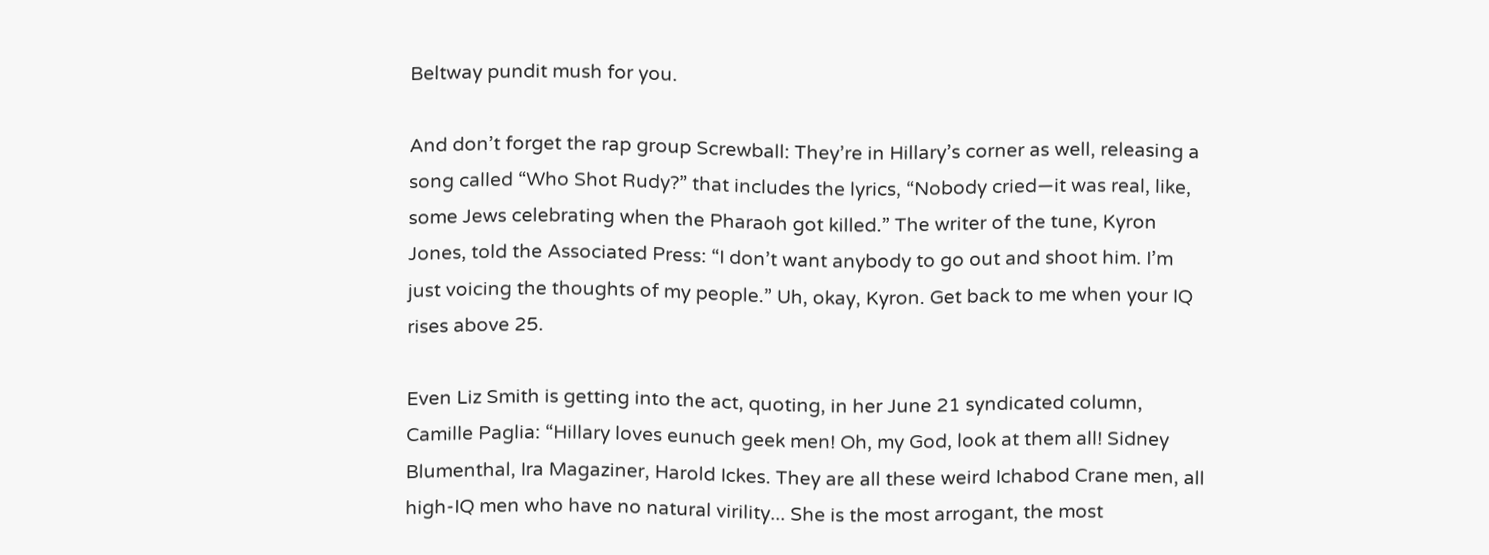Beltway pundit mush for you.

And don’t forget the rap group Screwball: They’re in Hillary’s corner as well, releasing a song called “Who Shot Rudy?” that includes the lyrics, “Nobody cried—it was real, like, some Jews celebrating when the Pharaoh got killed.” The writer of the tune, Kyron Jones, told the Associated Press: “I don’t want anybody to go out and shoot him. I’m just voicing the thoughts of my people.” Uh, okay, Kyron. Get back to me when your IQ rises above 25.

Even Liz Smith is getting into the act, quoting, in her June 21 syndicated column, Camille Paglia: “Hillary loves eunuch geek men! Oh, my God, look at them all! Sidney Blumenthal, Ira Magaziner, Harold Ickes. They are all these weird Ichabod Crane men, all high-IQ men who have no natural virility... She is the most arrogant, the most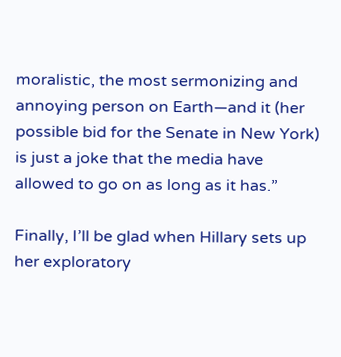moralistic, the most sermonizing and annoying person on Earth—and it (her possible bid for the Senate in New York) is just a joke that the media have allowed to go on as long as it has.”

Finally, I’ll be glad when Hillary sets up her exploratory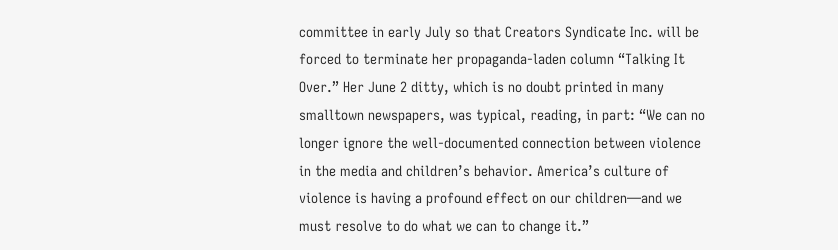committee in early July so that Creators Syndicate Inc. will be forced to terminate her propaganda-laden column “Talking It Over.” Her June 2 ditty, which is no doubt printed in many smalltown newspapers, was typical, reading, in part: “We can no longer ignore the well-documented connection between violence in the media and children’s behavior. America’s culture of violence is having a profound effect on our children—and we must resolve to do what we can to change it.”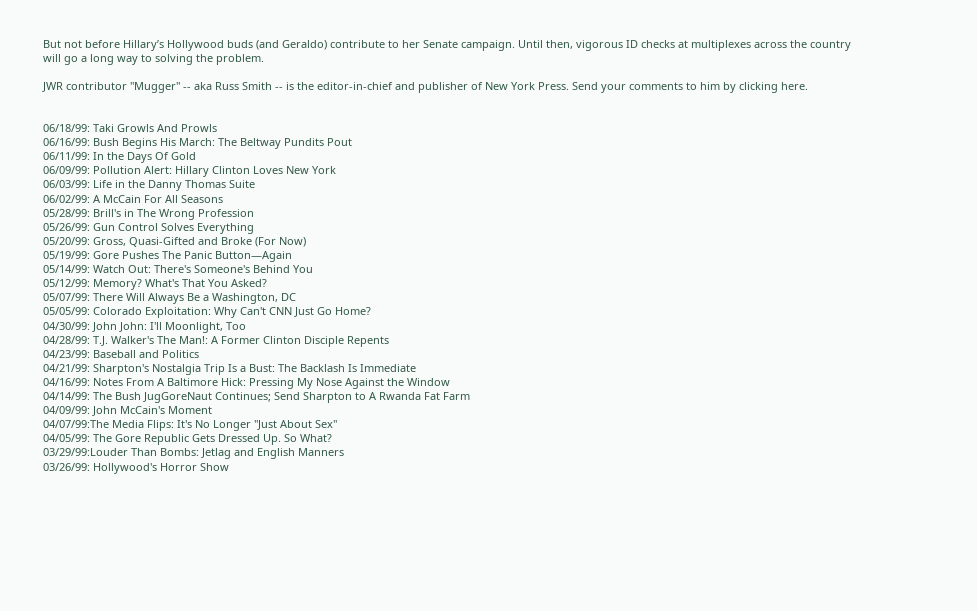But not before Hillary’s Hollywood buds (and Geraldo) contribute to her Senate campaign. Until then, vigorous ID checks at multiplexes across the country will go a long way to solving the problem.

JWR contributor "Mugger" -- aka Russ Smith -- is the editor-in-chief and publisher of New York Press. Send your comments to him by clicking here.


06/18/99: Taki Growls And Prowls
06/16/99: Bush Begins His March: The Beltway Pundits Pout
06/11/99: In the Days Of Gold
06/09/99: Pollution Alert: Hillary Clinton Loves New York
06/03/99: Life in the Danny Thomas Suite
06/02/99: A McCain For All Seasons
05/28/99: Brill's in The Wrong Profession
05/26/99: Gun Control Solves Everything
05/20/99: Gross, Quasi-Gifted and Broke (For Now)
05/19/99: Gore Pushes The Panic Button—Again
05/14/99: Watch Out: There's Someone's Behind You
05/12/99: Memory? What's That You Asked?
05/07/99: There Will Always Be a Washington, DC
05/05/99: Colorado Exploitation: Why Can't CNN Just Go Home?
04/30/99: John John: I'll Moonlight, Too
04/28/99: T.J. Walker's The Man!: A Former Clinton Disciple Repents
04/23/99: Baseball and Politics
04/21/99: Sharpton's Nostalgia Trip Is a Bust: The Backlash Is Immediate
04/16/99: Notes From A Baltimore Hick: Pressing My Nose Against the Window
04/14/99: The Bush JugGoreNaut Continues; Send Sharpton to A Rwanda Fat Farm
04/09/99: John McCain's Moment
04/07/99:The Media Flips: It's No Longer "Just About Sex"
04/05/99: The Gore Republic Gets Dressed Up. So What?
03/29/99:Louder Than Bombs: Jetlag and English Manners
03/26/99: Hollywood's Horror Show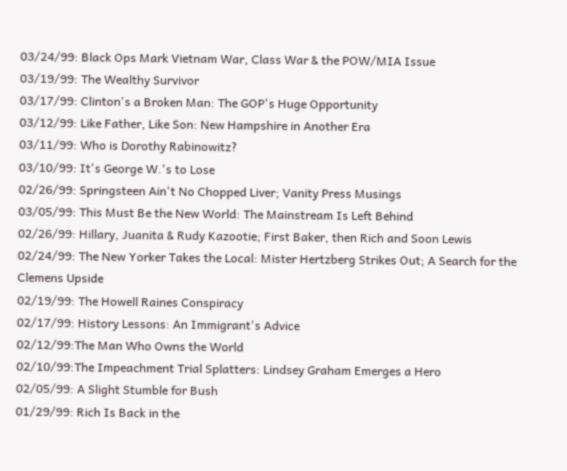03/24/99: Black Ops Mark Vietnam War, Class War & the POW/MIA Issue
03/19/99: The Wealthy Survivor
03/17/99: Clinton's a Broken Man: The GOP's Huge Opportunity
03/12/99: Like Father, Like Son: New Hampshire in Another Era
03/11/99: Who is Dorothy Rabinowitz?
03/10/99: It's George W.'s to Lose
02/26/99: Springsteen Ain't No Chopped Liver; Vanity Press Musings
03/05/99: This Must Be the New World: The Mainstream Is Left Behind
02/26/99: Hillary, Juanita & Rudy Kazootie; First Baker, then Rich and Soon Lewis
02/24/99: The New Yorker Takes the Local: Mister Hertzberg Strikes Out; A Search for the Clemens Upside
02/19/99: The Howell Raines Conspiracy
02/17/99: History Lessons: An Immigrant's Advice
02/12/99:The Man Who Owns the World
02/10/99:The Impeachment Trial Splatters: Lindsey Graham Emerges a Hero
02/05/99: A Slight Stumble for Bush
01/29/99: Rich Is Back in the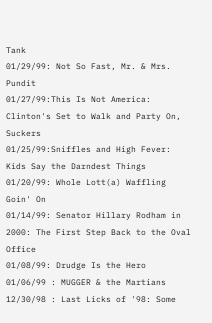Tank
01/29/99: Not So Fast, Mr. & Mrs. Pundit
01/27/99:This Is Not America: Clinton's Set to Walk and Party On, Suckers
01/25/99:Sniffles and High Fever: Kids Say the Darndest Things
01/20/99: Whole Lott(a) Waffling Goin' On
01/14/99: Senator Hillary Rodham in 2000: The First Step Back to the Oval Office
01/08/99: Drudge Is the Hero
01/06/99 : MUGGER & the Martians
12/30/98 : Last Licks of '98: Some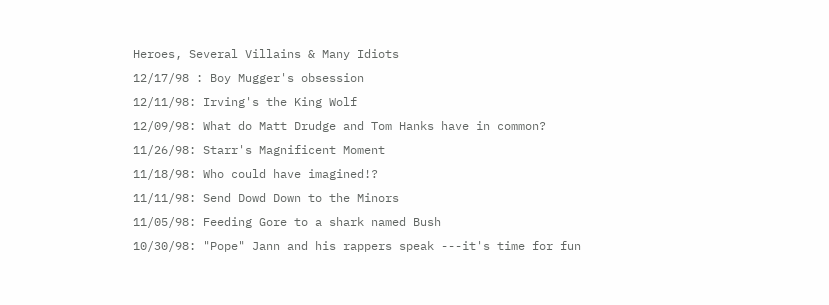Heroes, Several Villains & Many Idiots
12/17/98 : Boy Mugger's obsession
12/11/98: Irving's the King Wolf
12/09/98: What do Matt Drudge and Tom Hanks have in common?
11/26/98: Starr's Magnificent Moment
11/18/98: Who could have imagined!?
11/11/98: Send Dowd Down to the Minors
11/05/98: Feeding Gore to a shark named Bush
10/30/98: "Pope" Jann and his rappers speak ---it's time for fun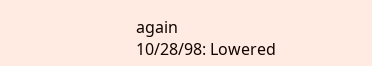again
10/28/98: Lowered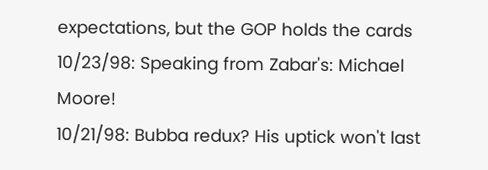expectations, but the GOP holds the cards
10/23/98: Speaking from Zabar's: Michael Moore!
10/21/98: Bubba redux? His uptick won't last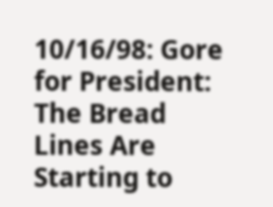10/16/98: Gore for President: The Bread Lines Are Starting to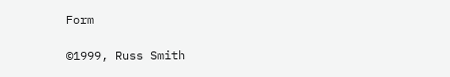Form

©1999, Russ Smith